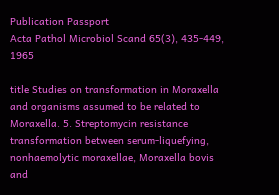Publication Passport
Acta Pathol Microbiol Scand 65(3), 435-449, 1965

title Studies on transformation in Moraxella and organisms assumed to be related to Moraxella. 5. Streptomycin resistance transformation between serum-liquefying, nonhaemolytic moraxellae, Moraxella bovis and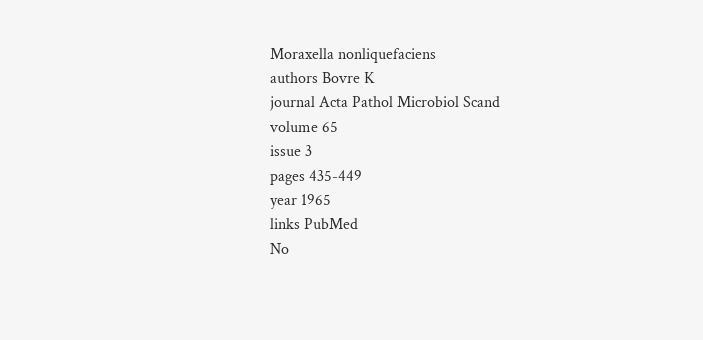Moraxella nonliquefaciens
authors Bovre K
journal Acta Pathol Microbiol Scand
volume 65
issue 3
pages 435-449
year 1965
links PubMed
No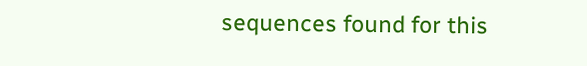sequences found for this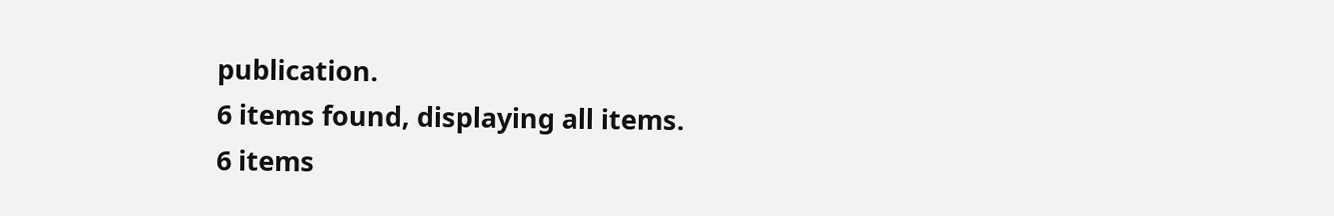publication.
6 items found, displaying all items.
6 items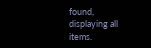found, displaying all items.